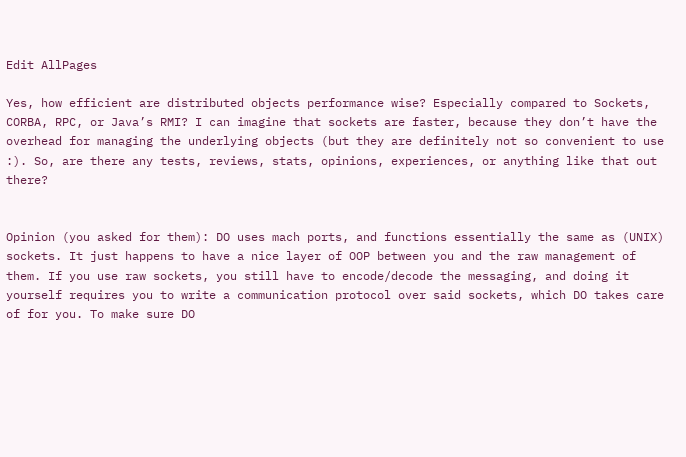Edit AllPages

Yes, how efficient are distributed objects performance wise? Especially compared to Sockets, CORBA, RPC, or Java’s RMI? I can imagine that sockets are faster, because they don’t have the overhead for managing the underlying objects (but they are definitely not so convenient to use :). So, are there any tests, reviews, stats, opinions, experiences, or anything like that out there?


Opinion (you asked for them): DO uses mach ports, and functions essentially the same as (UNIX) sockets. It just happens to have a nice layer of OOP between you and the raw management of them. If you use raw sockets, you still have to encode/decode the messaging, and doing it yourself requires you to write a communication protocol over said sockets, which DO takes care of for you. To make sure DO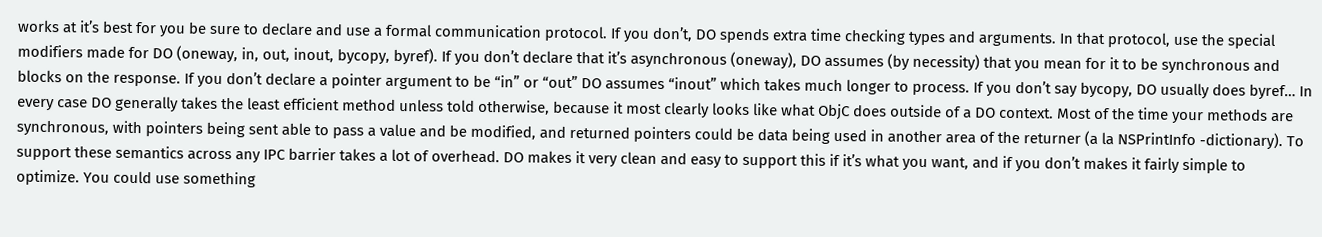works at it’s best for you be sure to declare and use a formal communication protocol. If you don’t, DO spends extra time checking types and arguments. In that protocol, use the special modifiers made for DO (oneway, in, out, inout, bycopy, byref). If you don’t declare that it’s asynchronous (oneway), DO assumes (by necessity) that you mean for it to be synchronous and blocks on the response. If you don’t declare a pointer argument to be “in” or “out” DO assumes “inout” which takes much longer to process. If you don’t say bycopy, DO usually does byref… In every case DO generally takes the least efficient method unless told otherwise, because it most clearly looks like what ObjC does outside of a DO context. Most of the time your methods are synchronous, with pointers being sent able to pass a value and be modified, and returned pointers could be data being used in another area of the returner (a la NSPrintInfo -dictionary). To support these semantics across any IPC barrier takes a lot of overhead. DO makes it very clean and easy to support this if it’s what you want, and if you don’t makes it fairly simple to optimize. You could use something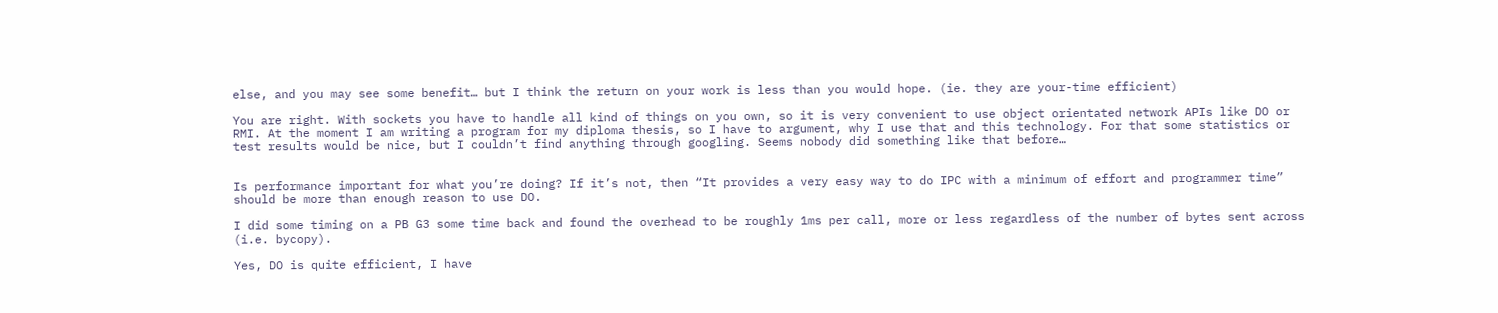else, and you may see some benefit… but I think the return on your work is less than you would hope. (ie. they are your-time efficient)

You are right. With sockets you have to handle all kind of things on you own, so it is very convenient to use object orientated network APIs like DO or RMI. At the moment I am writing a program for my diploma thesis, so I have to argument, why I use that and this technology. For that some statistics or test results would be nice, but I couldn’t find anything through googling. Seems nobody did something like that before…


Is performance important for what you’re doing? If it’s not, then “It provides a very easy way to do IPC with a minimum of effort and programmer time” should be more than enough reason to use DO.

I did some timing on a PB G3 some time back and found the overhead to be roughly 1ms per call, more or less regardless of the number of bytes sent across (i.e. bycopy).

Yes, DO is quite efficient, I have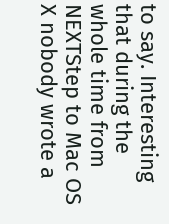to say. Interesting that during the whole time from NEXTStep to Mac OS X nobody wrote a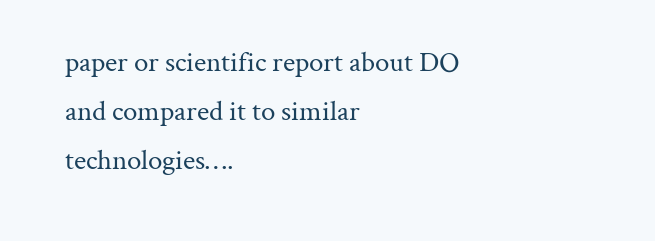paper or scientific report about DO and compared it to similar technologies….